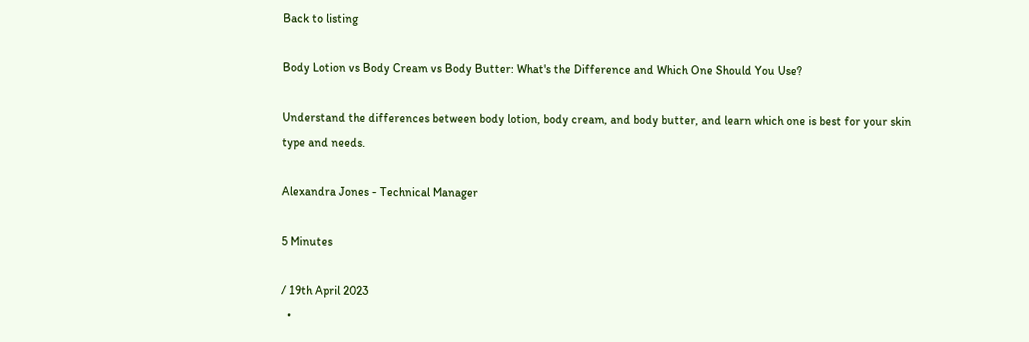Back to listing

Body Lotion vs Body Cream vs Body Butter: What's the Difference and Which One Should You Use?

Understand the differences between body lotion, body cream, and body butter, and learn which one is best for your skin type and needs.

Alexandra Jones - Technical Manager

5 Minutes

/ 19th April 2023
  •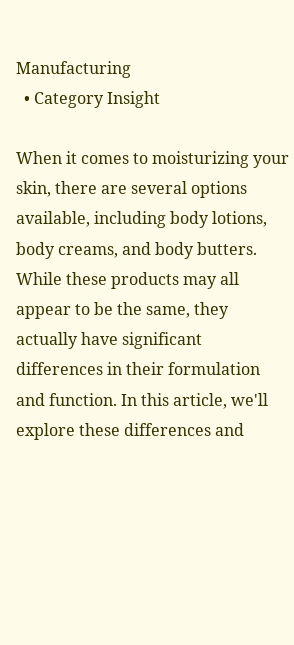Manufacturing
  • Category Insight

When it comes to moisturizing your skin, there are several options available, including body lotions, body creams, and body butters. While these products may all appear to be the same, they actually have significant differences in their formulation and function. In this article, we'll explore these differences and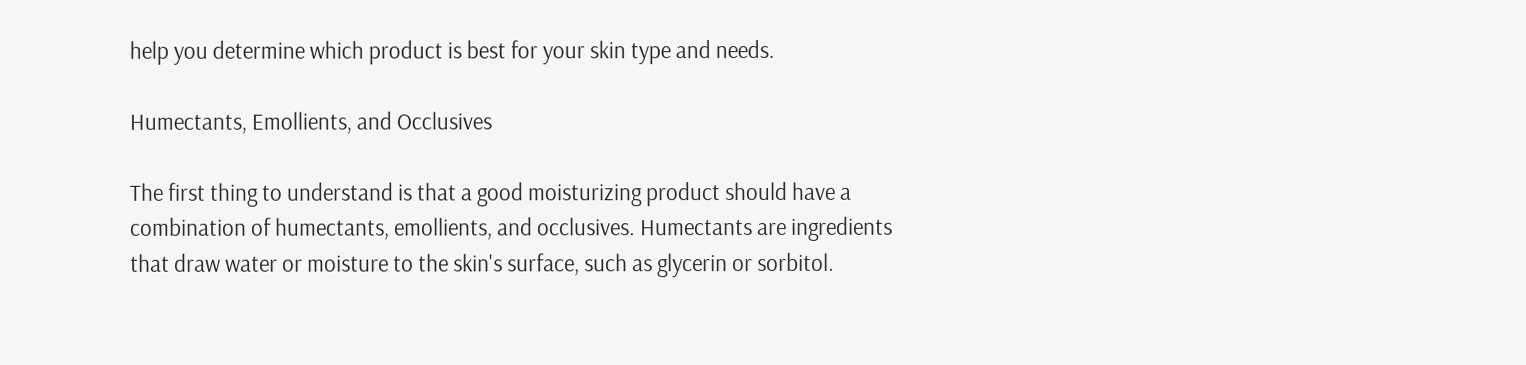help you determine which product is best for your skin type and needs.

Humectants, Emollients, and Occlusives

The first thing to understand is that a good moisturizing product should have a combination of humectants, emollients, and occlusives. Humectants are ingredients that draw water or moisture to the skin's surface, such as glycerin or sorbitol.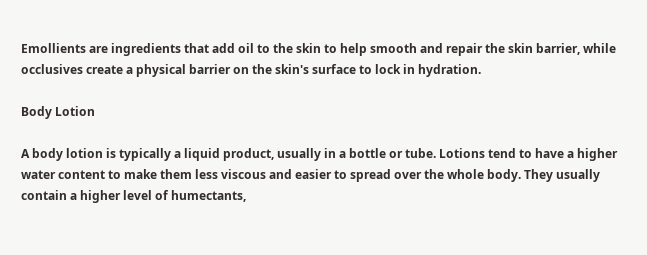Emollients are ingredients that add oil to the skin to help smooth and repair the skin barrier, while occlusives create a physical barrier on the skin's surface to lock in hydration.

Body Lotion

A body lotion is typically a liquid product, usually in a bottle or tube. Lotions tend to have a higher water content to make them less viscous and easier to spread over the whole body. They usually contain a higher level of humectants,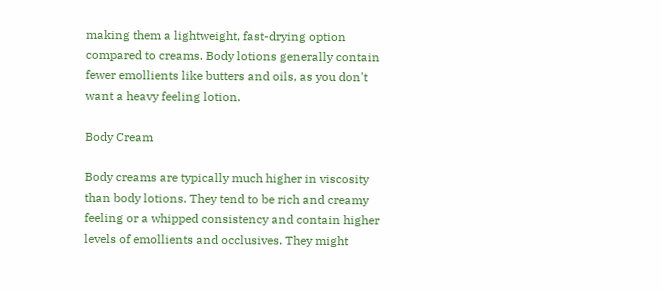making them a lightweight, fast-drying option compared to creams. Body lotions generally contain fewer emollients like butters and oils, as you don't want a heavy feeling lotion.

Body Cream

Body creams are typically much higher in viscosity than body lotions. They tend to be rich and creamy feeling or a whipped consistency and contain higher levels of emollients and occlusives. They might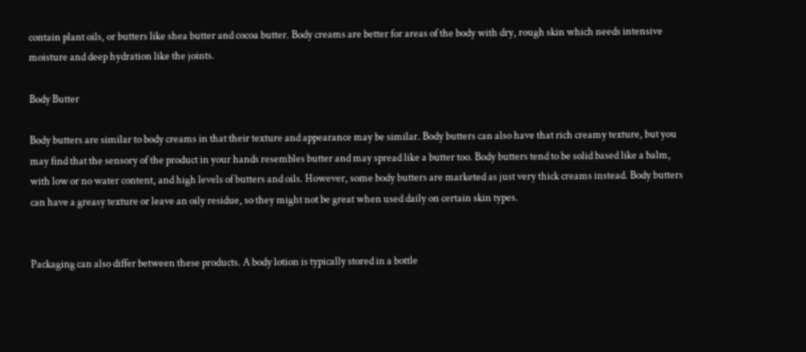contain plant oils, or butters like shea butter and cocoa butter. Body creams are better for areas of the body with dry, rough skin which needs intensive moisture and deep hydration like the joints.

Body Butter

Body butters are similar to body creams in that their texture and appearance may be similar. Body butters can also have that rich creamy texture, but you may find that the sensory of the product in your hands resembles butter and may spread like a butter too. Body butters tend to be solid based like a balm, with low or no water content, and high levels of butters and oils. However, some body butters are marketed as just very thick creams instead. Body butters can have a greasy texture or leave an oily residue, so they might not be great when used daily on certain skin types.


Packaging can also differ between these products. A body lotion is typically stored in a bottle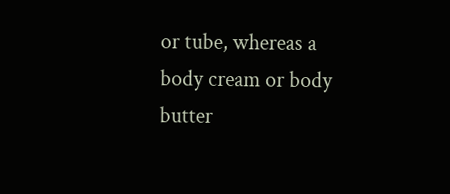or tube, whereas a body cream or body butter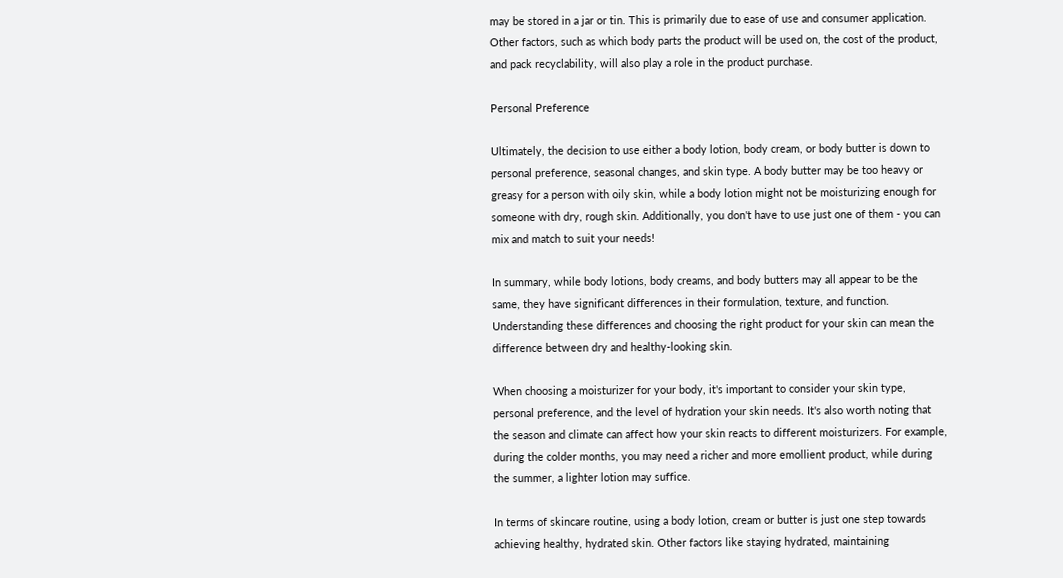may be stored in a jar or tin. This is primarily due to ease of use and consumer application. Other factors, such as which body parts the product will be used on, the cost of the product, and pack recyclability, will also play a role in the product purchase.

Personal Preference

Ultimately, the decision to use either a body lotion, body cream, or body butter is down to personal preference, seasonal changes, and skin type. A body butter may be too heavy or greasy for a person with oily skin, while a body lotion might not be moisturizing enough for someone with dry, rough skin. Additionally, you don't have to use just one of them - you can mix and match to suit your needs!

In summary, while body lotions, body creams, and body butters may all appear to be the same, they have significant differences in their formulation, texture, and function. Understanding these differences and choosing the right product for your skin can mean the difference between dry and healthy-looking skin.

When choosing a moisturizer for your body, it's important to consider your skin type, personal preference, and the level of hydration your skin needs. It's also worth noting that the season and climate can affect how your skin reacts to different moisturizers. For example, during the colder months, you may need a richer and more emollient product, while during the summer, a lighter lotion may suffice.

In terms of skincare routine, using a body lotion, cream or butter is just one step towards achieving healthy, hydrated skin. Other factors like staying hydrated, maintaining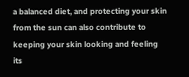a balanced diet, and protecting your skin from the sun can also contribute to keeping your skin looking and feeling its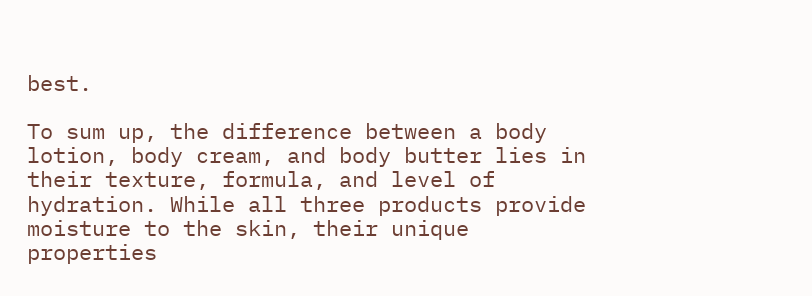best.

To sum up, the difference between a body lotion, body cream, and body butter lies in their texture, formula, and level of hydration. While all three products provide moisture to the skin, their unique properties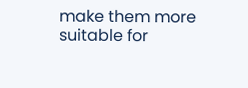make them more suitable for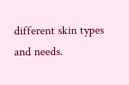different skin types and needs.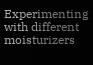Experimenting with different moisturizers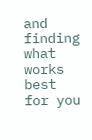and finding what works best for you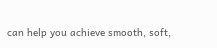can help you achieve smooth, soft,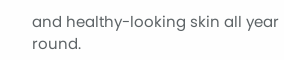and healthy-looking skin all year round.